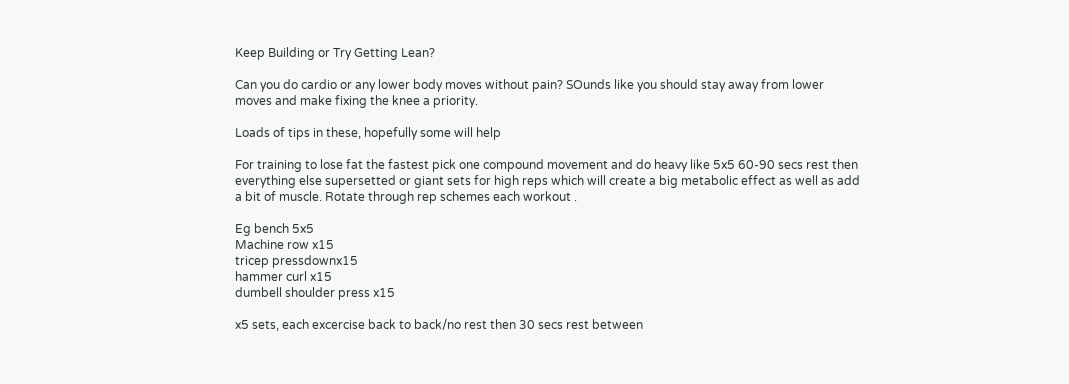Keep Building or Try Getting Lean?

Can you do cardio or any lower body moves without pain? SOunds like you should stay away from lower moves and make fixing the knee a priority.

Loads of tips in these, hopefully some will help

For training to lose fat the fastest pick one compound movement and do heavy like 5x5 60-90 secs rest then everything else supersetted or giant sets for high reps which will create a big metabolic effect as well as add a bit of muscle. Rotate through rep schemes each workout .

Eg bench 5x5
Machine row x15
tricep pressdownx15
hammer curl x15
dumbell shoulder press x15

x5 sets, each excercise back to back/no rest then 30 secs rest between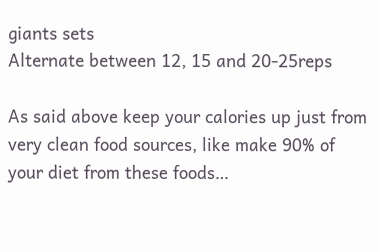giants sets
Alternate between 12, 15 and 20-25reps

As said above keep your calories up just from very clean food sources, like make 90% of your diet from these foods…